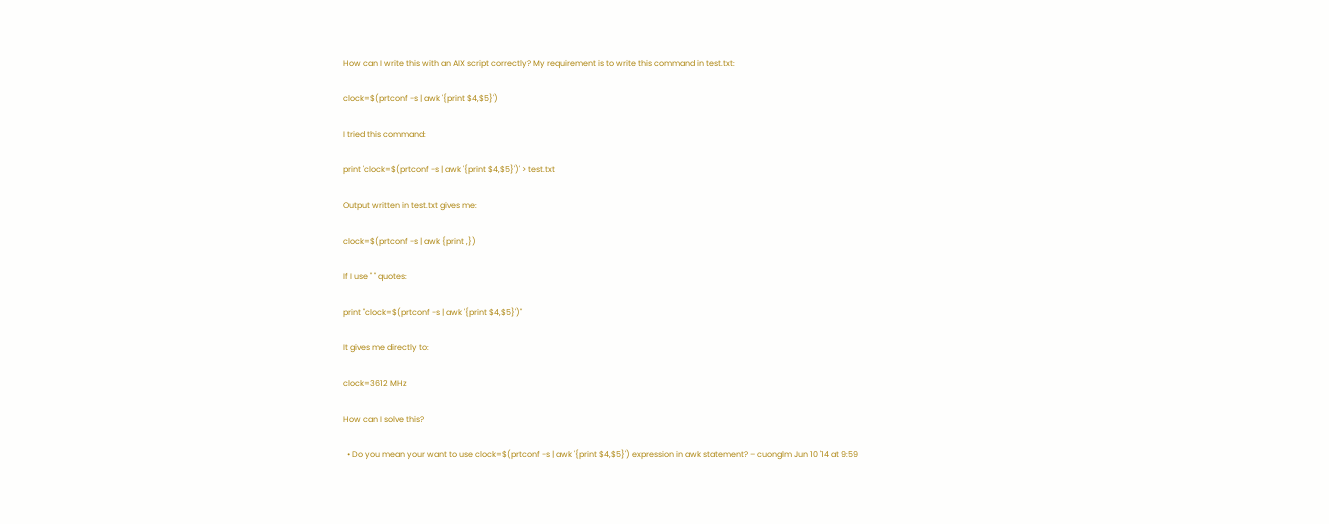How can I write this with an AIX script correctly? My requirement is to write this command in test.txt:

clock=$(prtconf -s | awk '{print $4,$5}')

I tried this command:

print 'clock=$(prtconf -s | awk '{print $4,$5}')' > test.txt

Output written in test.txt gives me:

clock=$(prtconf -s | awk {print ,})

If I use " " quotes:

print "clock=$(prtconf -s | awk '{print $4,$5}')"

It gives me directly to:

clock=3612 MHz

How can I solve this?

  • Do you mean your want to use clock=$(prtconf -s | awk '{print $4,$5}') expression in awk statement? – cuonglm Jun 10 '14 at 9:59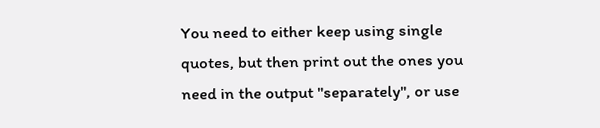You need to either keep using single quotes, but then print out the ones you need in the output "separately", or use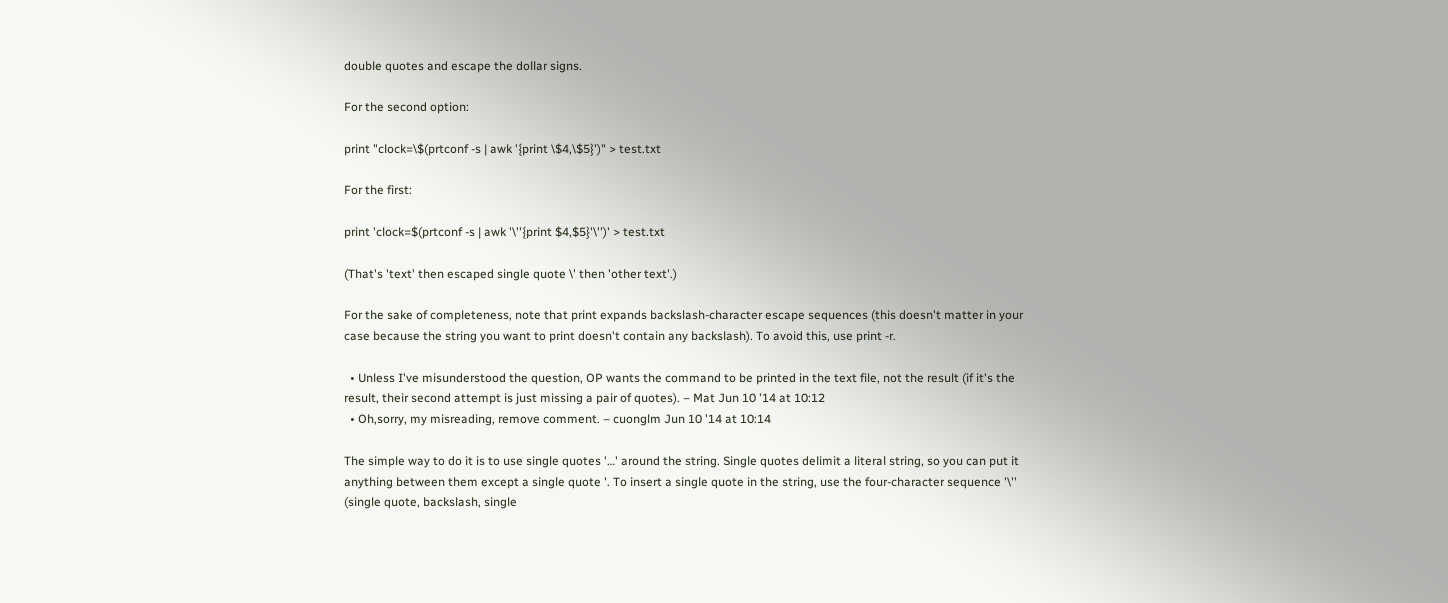double quotes and escape the dollar signs.

For the second option:

print "clock=\$(prtconf -s | awk '{print \$4,\$5}')" > test.txt

For the first:

print 'clock=$(prtconf -s | awk '\''{print $4,$5}'\'')' > test.txt

(That's 'text' then escaped single quote \' then 'other text'.)

For the sake of completeness, note that print expands backslash-character escape sequences (this doesn't matter in your case because the string you want to print doesn't contain any backslash). To avoid this, use print -r.

  • Unless I've misunderstood the question, OP wants the command to be printed in the text file, not the result (if it's the result, their second attempt is just missing a pair of quotes). – Mat Jun 10 '14 at 10:12
  • Oh,sorry, my misreading, remove comment. – cuonglm Jun 10 '14 at 10:14

The simple way to do it is to use single quotes '…' around the string. Single quotes delimit a literal string, so you can put it anything between them except a single quote '. To insert a single quote in the string, use the four-character sequence '\'' (single quote, backslash, single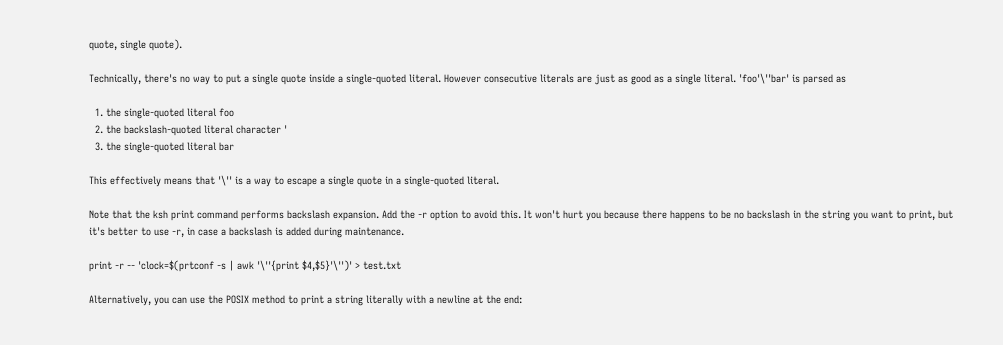quote, single quote).

Technically, there's no way to put a single quote inside a single-quoted literal. However consecutive literals are just as good as a single literal. 'foo'\''bar' is parsed as

  1. the single-quoted literal foo
  2. the backslash-quoted literal character '
  3. the single-quoted literal bar

This effectively means that '\'' is a way to escape a single quote in a single-quoted literal.

Note that the ksh print command performs backslash expansion. Add the -r option to avoid this. It won't hurt you because there happens to be no backslash in the string you want to print, but it's better to use -r, in case a backslash is added during maintenance.

print -r -- 'clock=$(prtconf -s | awk '\''{print $4,$5}'\'')' > test.txt

Alternatively, you can use the POSIX method to print a string literally with a newline at the end: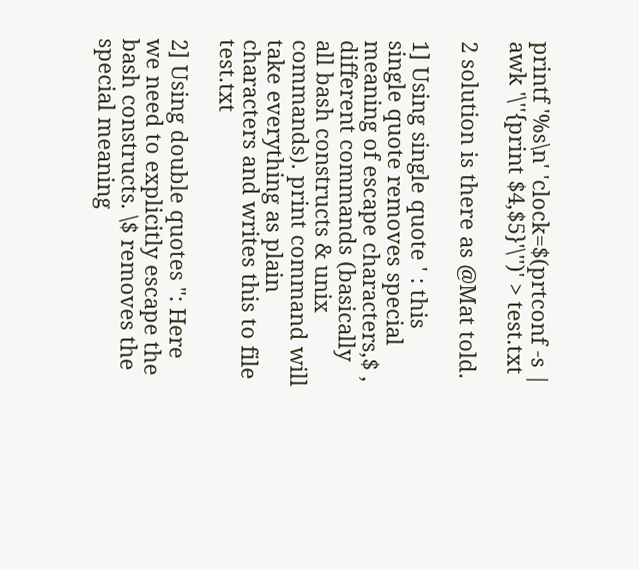printf '%s\n' 'clock=$(prtconf -s | awk '\''{print $4,$5}'\'')' > test.txt

2 solution is there as @Mat told.

1] Using single quote ' : this single quote removes special meaning of escape characters,$ , different commands (basically all bash constructs & unix commands). print command will take everything as plain characters and writes this to file test.txt

2] Using double quotes ": Here we need to explicitly escape the bash constructs. \$ removes the special meaning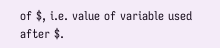of $, i.e. value of variable used after $.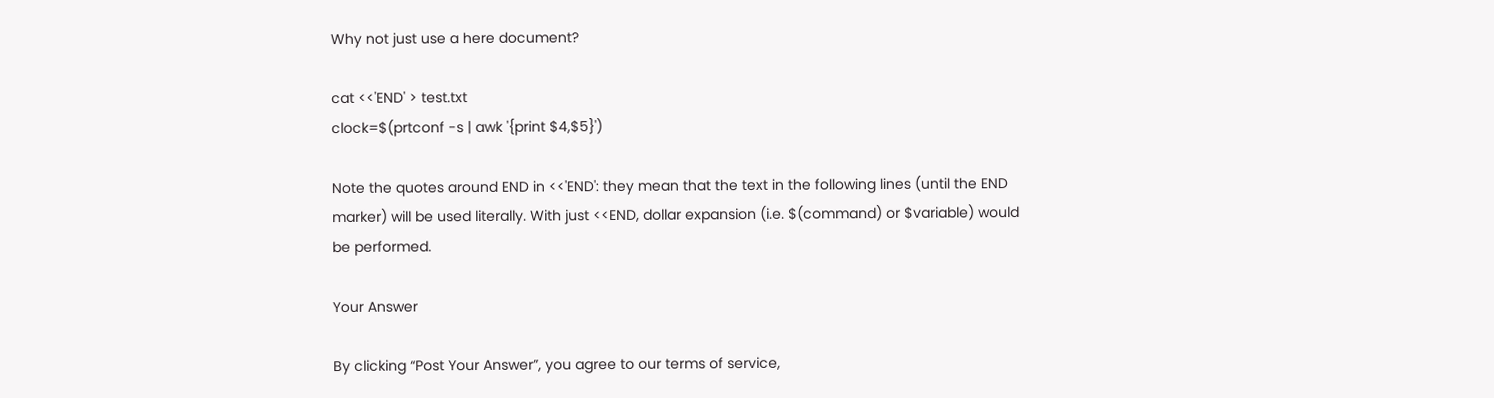Why not just use a here document?

cat <<'END' > test.txt
clock=$(prtconf -s | awk '{print $4,$5}')

Note the quotes around END in <<'END': they mean that the text in the following lines (until the END marker) will be used literally. With just <<END, dollar expansion (i.e. $(command) or $variable) would be performed.

Your Answer

By clicking “Post Your Answer”, you agree to our terms of service,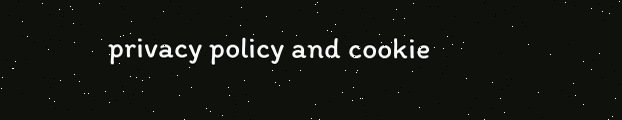privacy policy and cookie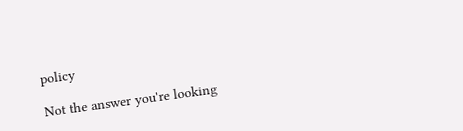policy

Not the answer you're looking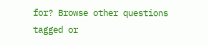for? Browse other questions tagged or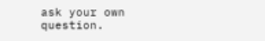ask your own question.